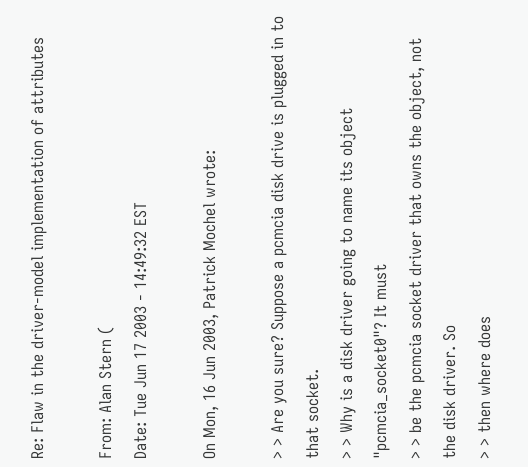Re: Flaw in the driver-model implementation of attributes

From: Alan Stern (
Date: Tue Jun 17 2003 - 14:49:32 EST

On Mon, 16 Jun 2003, Patrick Mochel wrote:

> > Are you sure? Suppose a pcmcia disk drive is plugged in to that socket.
> > Why is a disk driver going to name its object "pcmcia_socket0"? It must
> > be the pcmcia socket driver that owns the object, not the disk driver. So
> > then where does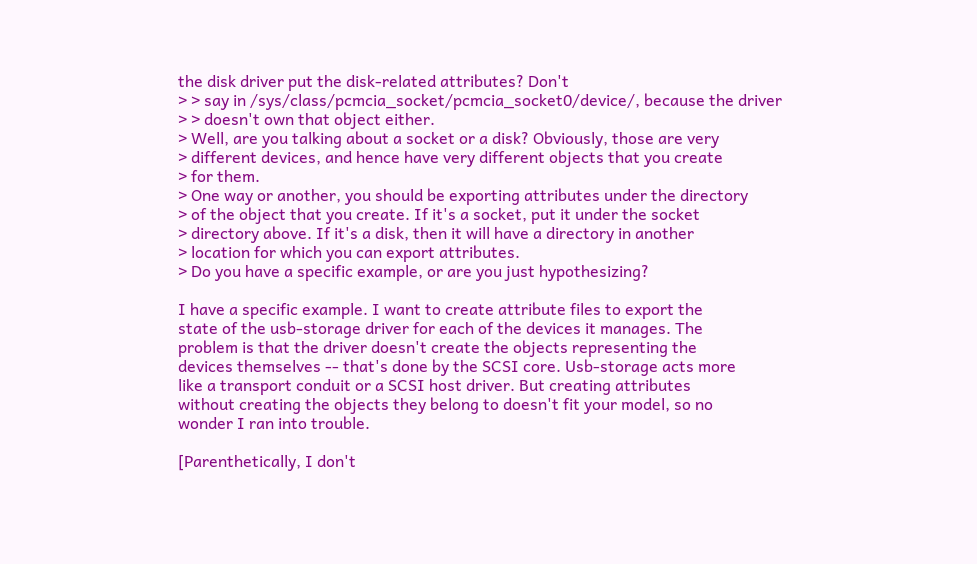the disk driver put the disk-related attributes? Don't
> > say in /sys/class/pcmcia_socket/pcmcia_socket0/device/, because the driver
> > doesn't own that object either.
> Well, are you talking about a socket or a disk? Obviously, those are very
> different devices, and hence have very different objects that you create
> for them.
> One way or another, you should be exporting attributes under the directory
> of the object that you create. If it's a socket, put it under the socket
> directory above. If it's a disk, then it will have a directory in another
> location for which you can export attributes.
> Do you have a specific example, or are you just hypothesizing?

I have a specific example. I want to create attribute files to export the
state of the usb-storage driver for each of the devices it manages. The
problem is that the driver doesn't create the objects representing the
devices themselves -- that's done by the SCSI core. Usb-storage acts more
like a transport conduit or a SCSI host driver. But creating attributes
without creating the objects they belong to doesn't fit your model, so no
wonder I ran into trouble.

[Parenthetically, I don't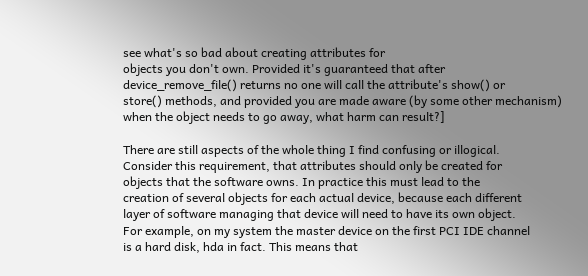see what's so bad about creating attributes for
objects you don't own. Provided it's guaranteed that after
device_remove_file() returns no one will call the attribute's show() or
store() methods, and provided you are made aware (by some other mechanism)
when the object needs to go away, what harm can result?]

There are still aspects of the whole thing I find confusing or illogical.
Consider this requirement, that attributes should only be created for
objects that the software owns. In practice this must lead to the
creation of several objects for each actual device, because each different
layer of software managing that device will need to have its own object.
For example, on my system the master device on the first PCI IDE channel
is a hard disk, hda in fact. This means that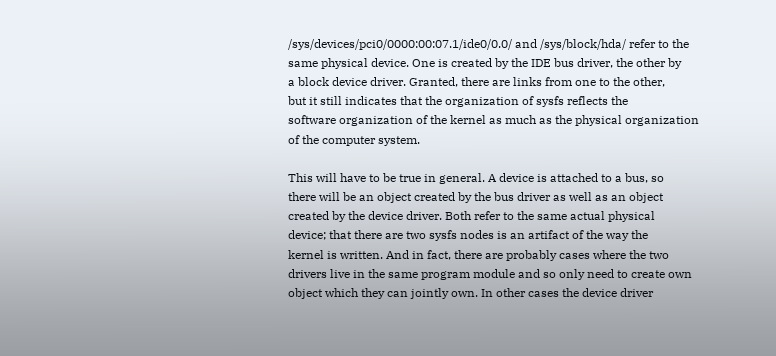/sys/devices/pci0/0000:00:07.1/ide0/0.0/ and /sys/block/hda/ refer to the
same physical device. One is created by the IDE bus driver, the other by
a block device driver. Granted, there are links from one to the other,
but it still indicates that the organization of sysfs reflects the
software organization of the kernel as much as the physical organization
of the computer system.

This will have to be true in general. A device is attached to a bus, so
there will be an object created by the bus driver as well as an object
created by the device driver. Both refer to the same actual physical
device; that there are two sysfs nodes is an artifact of the way the
kernel is written. And in fact, there are probably cases where the two
drivers live in the same program module and so only need to create own
object which they can jointly own. In other cases the device driver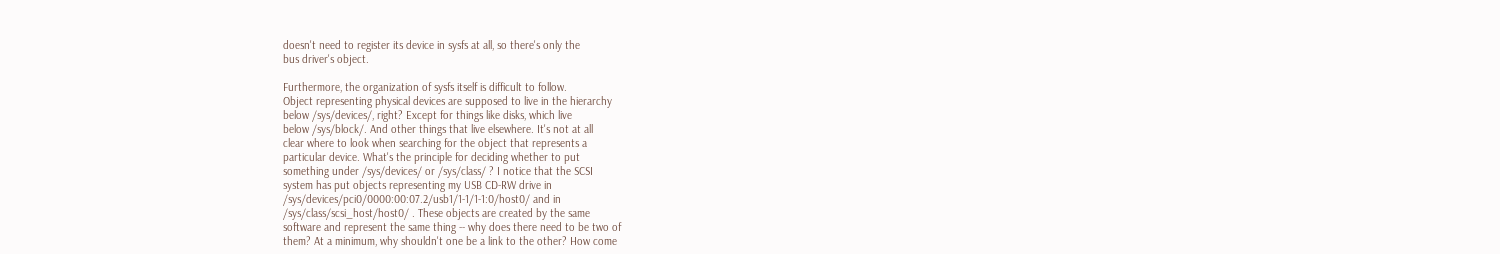doesn't need to register its device in sysfs at all, so there's only the
bus driver's object.

Furthermore, the organization of sysfs itself is difficult to follow.
Object representing physical devices are supposed to live in the hierarchy
below /sys/devices/, right? Except for things like disks, which live
below /sys/block/. And other things that live elsewhere. It's not at all
clear where to look when searching for the object that represents a
particular device. What's the principle for deciding whether to put
something under /sys/devices/ or /sys/class/ ? I notice that the SCSI
system has put objects representing my USB CD-RW drive in
/sys/devices/pci0/0000:00:07.2/usb1/1-1/1-1:0/host0/ and in
/sys/class/scsi_host/host0/ . These objects are created by the same
software and represent the same thing -- why does there need to be two of
them? At a minimum, why shouldn't one be a link to the other? How come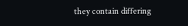they contain differing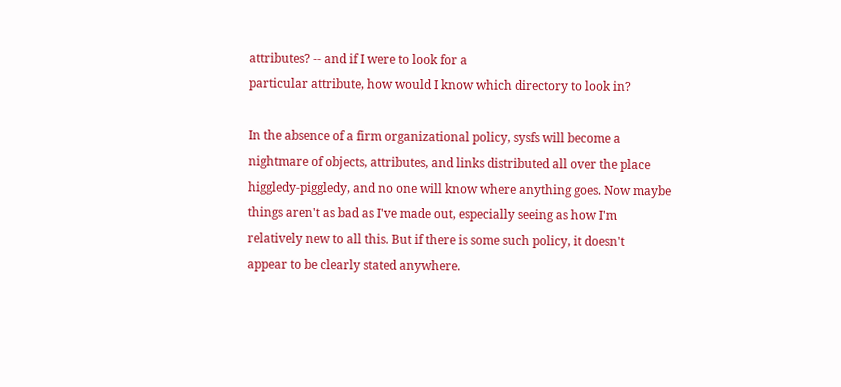attributes? -- and if I were to look for a
particular attribute, how would I know which directory to look in?

In the absence of a firm organizational policy, sysfs will become a
nightmare of objects, attributes, and links distributed all over the place
higgledy-piggledy, and no one will know where anything goes. Now maybe
things aren't as bad as I've made out, especially seeing as how I'm
relatively new to all this. But if there is some such policy, it doesn't
appear to be clearly stated anywhere.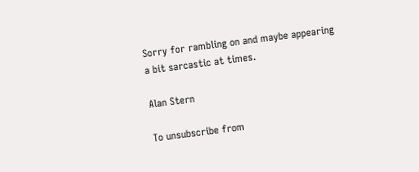Sorry for rambling on and maybe appearing a bit sarcastic at times.

Alan Stern

To unsubscribe from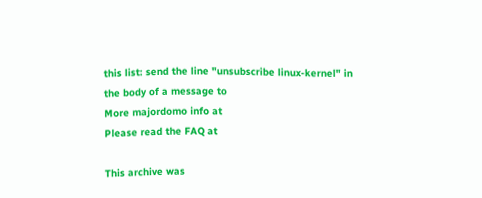this list: send the line "unsubscribe linux-kernel" in
the body of a message to
More majordomo info at
Please read the FAQ at

This archive was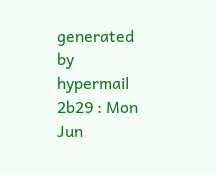generated by hypermail 2b29 : Mon Jun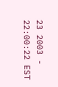23 2003 - 22:00:22 EST